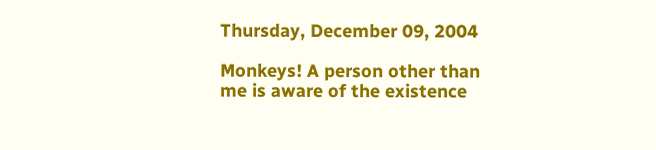Thursday, December 09, 2004

Monkeys! A person other than me is aware of the existence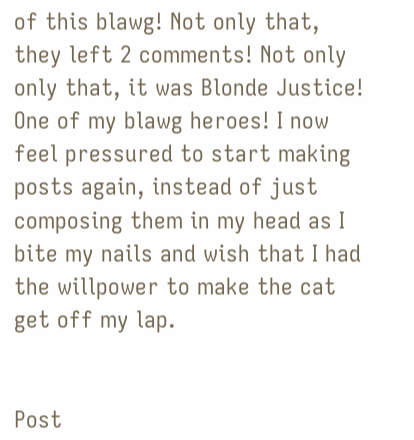of this blawg! Not only that, they left 2 comments! Not only only that, it was Blonde Justice! One of my blawg heroes! I now feel pressured to start making posts again, instead of just composing them in my head as I bite my nails and wish that I had the willpower to make the cat get off my lap.


Post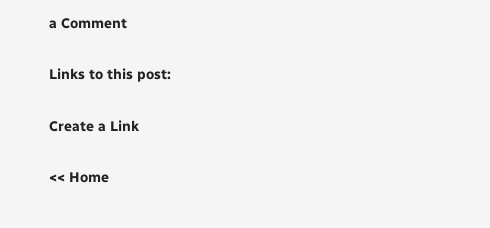a Comment

Links to this post:

Create a Link

<< Home